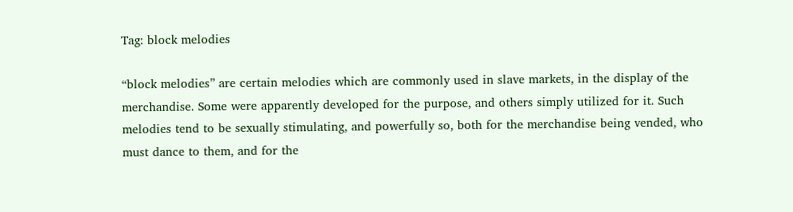Tag: block melodies

“block melodies” are certain melodies which are commonly used in slave markets, in the display of the merchandise. Some were apparently developed for the purpose, and others simply utilized for it. Such melodies tend to be sexually stimulating, and powerfully so, both for the merchandise being vended, who must dance to them, and for the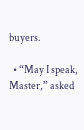buyers.

  • “May I speak, Master,” asked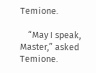Temione.

    “May I speak, Master,” asked Temione.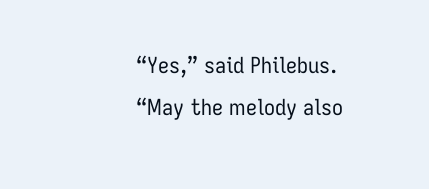“Yes,” said Philebus. “May the melody also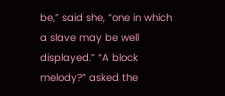be,” said she, “one in which a slave may be well displayed.” “A block melody?” asked the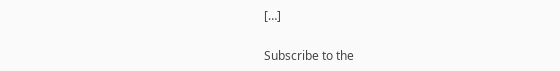[…]

Subscribe to the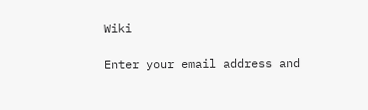Wiki

Enter your email address and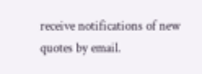receive notifications of new quotes by email.